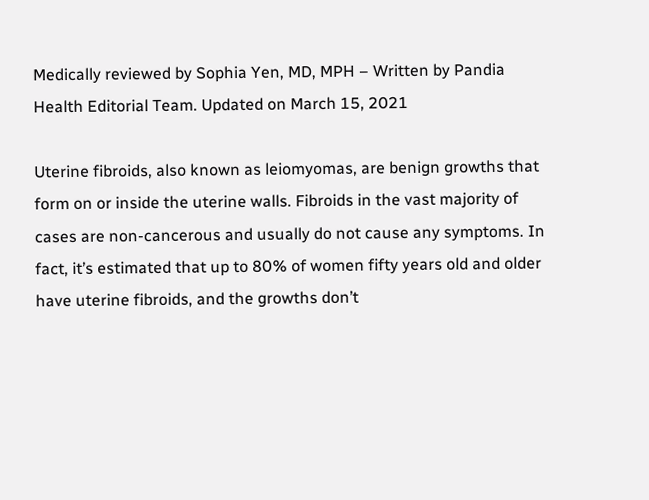Medically reviewed by Sophia Yen, MD, MPH – Written by Pandia Health Editorial Team. Updated on March 15, 2021

Uterine fibroids, also known as leiomyomas, are benign growths that form on or inside the uterine walls. Fibroids in the vast majority of cases are non-cancerous and usually do not cause any symptoms. In fact, it’s estimated that up to 80% of women fifty years old and older have uterine fibroids, and the growths don’t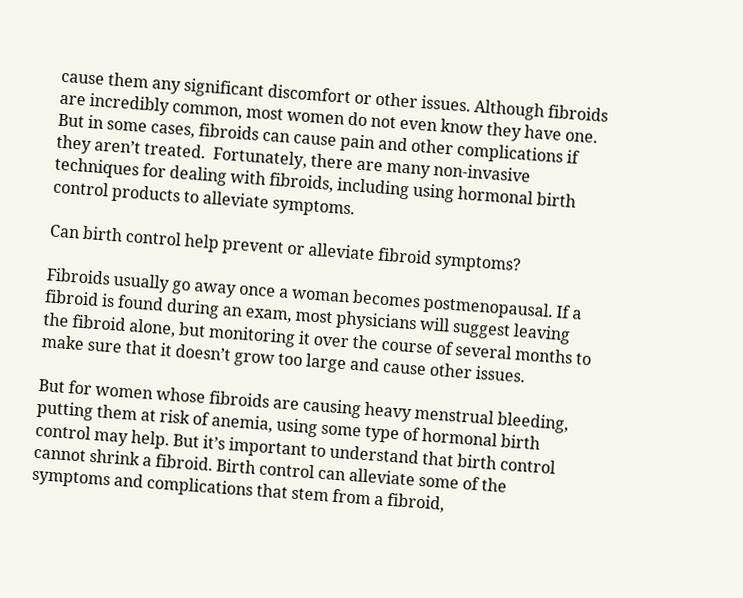cause them any significant discomfort or other issues. Although fibroids are incredibly common, most women do not even know they have one. But in some cases, fibroids can cause pain and other complications if they aren’t treated.  Fortunately, there are many non-invasive techniques for dealing with fibroids, including using hormonal birth control products to alleviate symptoms.

Can birth control help prevent or alleviate fibroid symptoms?

Fibroids usually go away once a woman becomes postmenopausal. If a fibroid is found during an exam, most physicians will suggest leaving the fibroid alone, but monitoring it over the course of several months to make sure that it doesn’t grow too large and cause other issues.

But for women whose fibroids are causing heavy menstrual bleeding, putting them at risk of anemia, using some type of hormonal birth control may help. But it’s important to understand that birth control cannot shrink a fibroid. Birth control can alleviate some of the symptoms and complications that stem from a fibroid,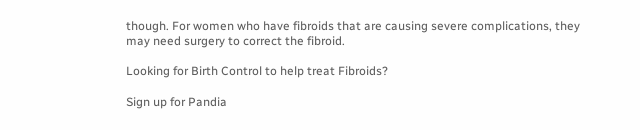though. For women who have fibroids that are causing severe complications, they may need surgery to correct the fibroid.

Looking for Birth Control to help treat Fibroids?

Sign up for Pandia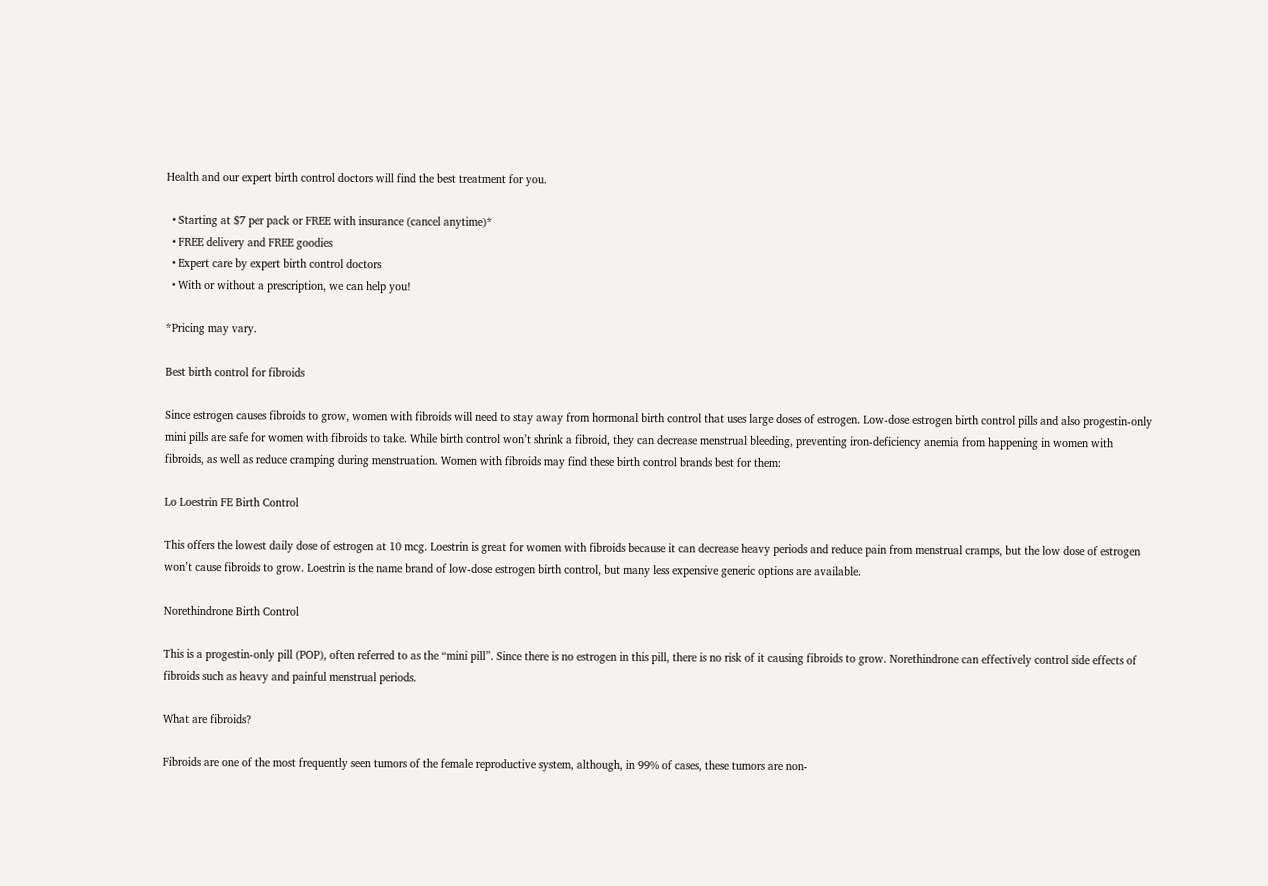Health and our expert birth control doctors will find the best treatment for you.

  • Starting at $7 per pack or FREE with insurance (cancel anytime)*
  • FREE delivery and FREE goodies
  • Expert care by expert birth control doctors
  • With or without a prescription, we can help you!

*Pricing may vary.

Best birth control for fibroids

Since estrogen causes fibroids to grow, women with fibroids will need to stay away from hormonal birth control that uses large doses of estrogen. Low-dose estrogen birth control pills and also progestin-only mini pills are safe for women with fibroids to take. While birth control won’t shrink a fibroid, they can decrease menstrual bleeding, preventing iron-deficiency anemia from happening in women with fibroids, as well as reduce cramping during menstruation. Women with fibroids may find these birth control brands best for them:

Lo Loestrin FE Birth Control

This offers the lowest daily dose of estrogen at 10 mcg. Loestrin is great for women with fibroids because it can decrease heavy periods and reduce pain from menstrual cramps, but the low dose of estrogen won’t cause fibroids to grow. Loestrin is the name brand of low-dose estrogen birth control, but many less expensive generic options are available.

Norethindrone Birth Control

This is a progestin-only pill (POP), often referred to as the “mini pill”. Since there is no estrogen in this pill, there is no risk of it causing fibroids to grow. Norethindrone can effectively control side effects of fibroids such as heavy and painful menstrual periods.

What are fibroids?

Fibroids are one of the most frequently seen tumors of the female reproductive system, although, in 99% of cases, these tumors are non-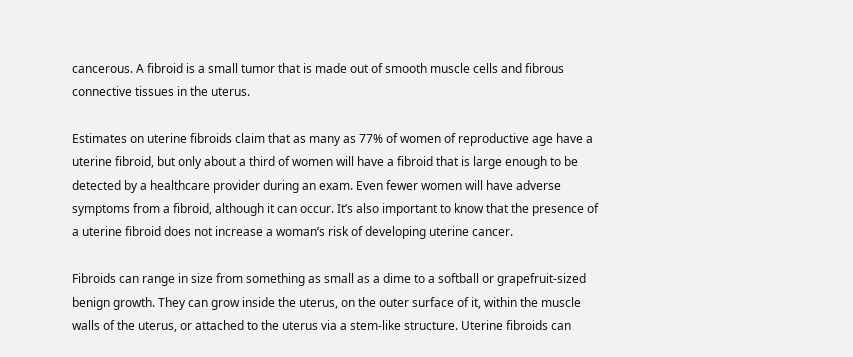cancerous. A fibroid is a small tumor that is made out of smooth muscle cells and fibrous connective tissues in the uterus.

Estimates on uterine fibroids claim that as many as 77% of women of reproductive age have a uterine fibroid, but only about a third of women will have a fibroid that is large enough to be detected by a healthcare provider during an exam. Even fewer women will have adverse symptoms from a fibroid, although it can occur. It’s also important to know that the presence of a uterine fibroid does not increase a woman’s risk of developing uterine cancer.

Fibroids can range in size from something as small as a dime to a softball or grapefruit-sized benign growth. They can grow inside the uterus, on the outer surface of it, within the muscle walls of the uterus, or attached to the uterus via a stem-like structure. Uterine fibroids can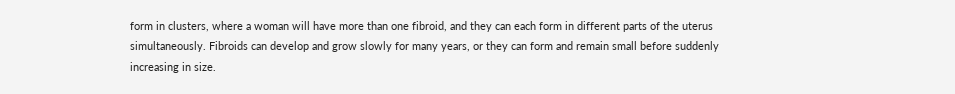form in clusters, where a woman will have more than one fibroid, and they can each form in different parts of the uterus simultaneously. Fibroids can develop and grow slowly for many years, or they can form and remain small before suddenly increasing in size.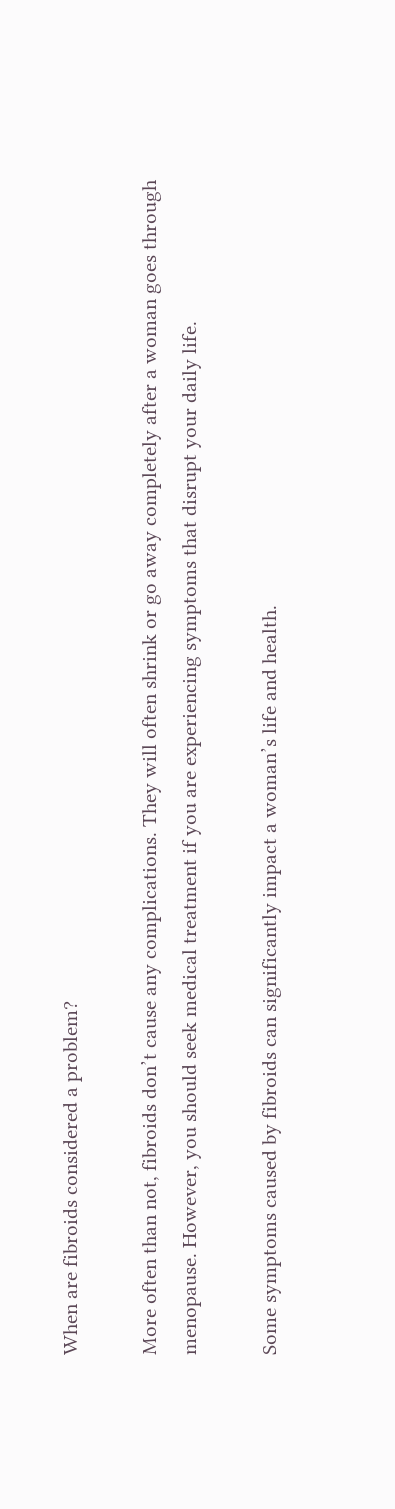When are fibroids considered a problem?

More often than not, fibroids don’t cause any complications. They will often shrink or go away completely after a woman goes through menopause. However, you should seek medical treatment if you are experiencing symptoms that disrupt your daily life.

Some symptoms caused by fibroids can significantly impact a woman’s life and health.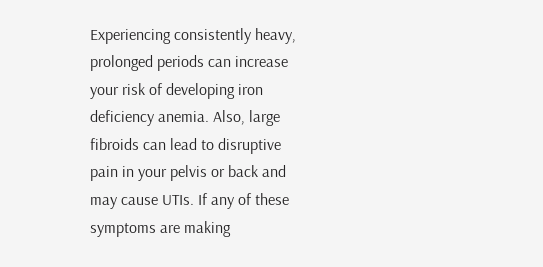Experiencing consistently heavy, prolonged periods can increase your risk of developing iron deficiency anemia. Also, large fibroids can lead to disruptive pain in your pelvis or back and may cause UTIs. If any of these symptoms are making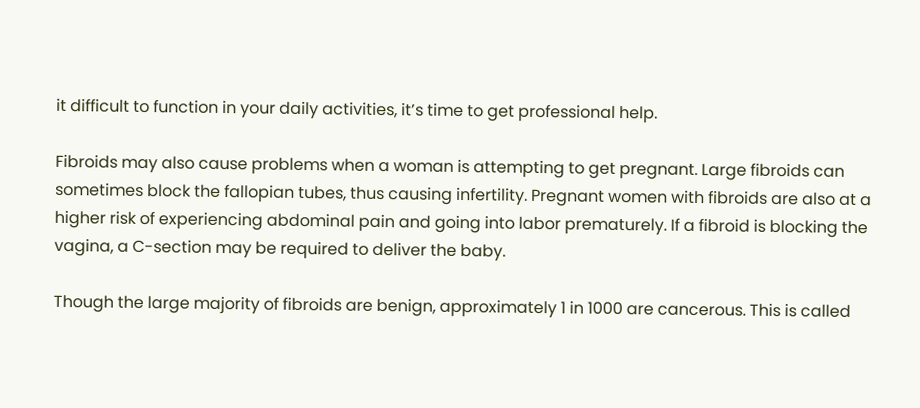it difficult to function in your daily activities, it’s time to get professional help.

Fibroids may also cause problems when a woman is attempting to get pregnant. Large fibroids can sometimes block the fallopian tubes, thus causing infertility. Pregnant women with fibroids are also at a higher risk of experiencing abdominal pain and going into labor prematurely. If a fibroid is blocking the vagina, a C-section may be required to deliver the baby.

Though the large majority of fibroids are benign, approximately 1 in 1000 are cancerous. This is called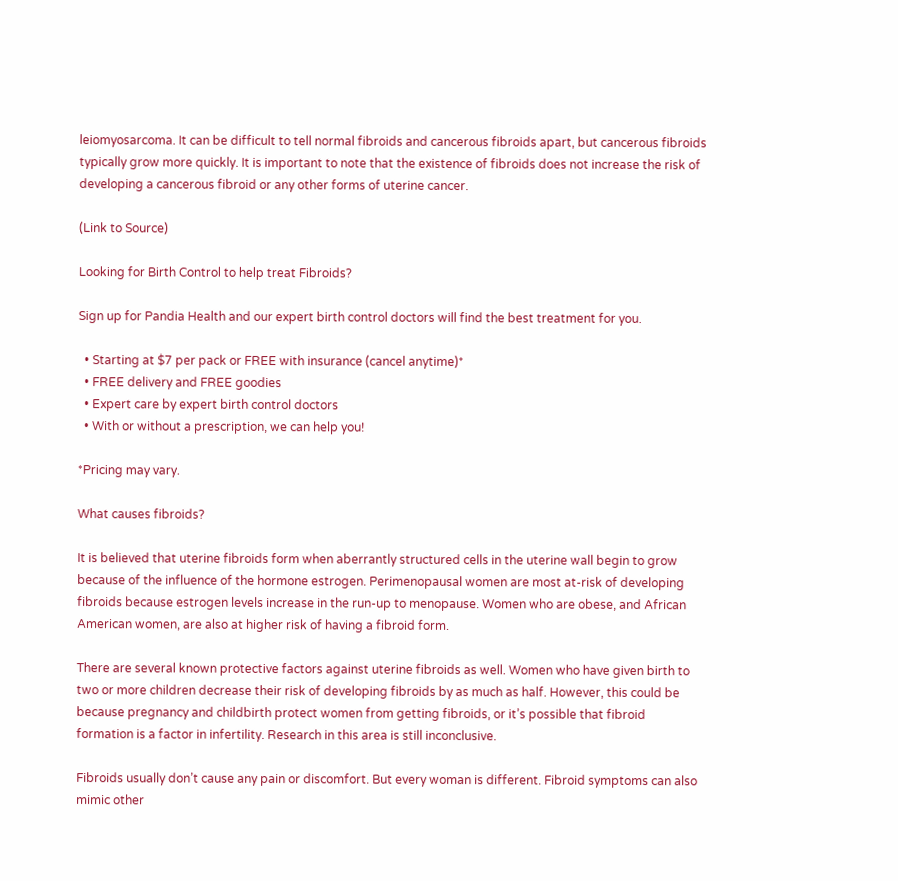leiomyosarcoma. It can be difficult to tell normal fibroids and cancerous fibroids apart, but cancerous fibroids typically grow more quickly. It is important to note that the existence of fibroids does not increase the risk of developing a cancerous fibroid or any other forms of uterine cancer.

(Link to Source)

Looking for Birth Control to help treat Fibroids?

Sign up for Pandia Health and our expert birth control doctors will find the best treatment for you.

  • Starting at $7 per pack or FREE with insurance (cancel anytime)*
  • FREE delivery and FREE goodies
  • Expert care by expert birth control doctors
  • With or without a prescription, we can help you!

*Pricing may vary.

What causes fibroids?

It is believed that uterine fibroids form when aberrantly structured cells in the uterine wall begin to grow because of the influence of the hormone estrogen. Perimenopausal women are most at-risk of developing fibroids because estrogen levels increase in the run-up to menopause. Women who are obese, and African American women, are also at higher risk of having a fibroid form.

There are several known protective factors against uterine fibroids as well. Women who have given birth to two or more children decrease their risk of developing fibroids by as much as half. However, this could be because pregnancy and childbirth protect women from getting fibroids, or it’s possible that fibroid formation is a factor in infertility. Research in this area is still inconclusive.

Fibroids usually don’t cause any pain or discomfort. But every woman is different. Fibroid symptoms can also mimic other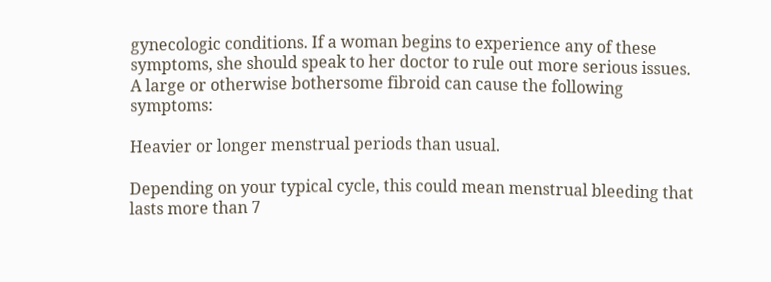gynecologic conditions. If a woman begins to experience any of these symptoms, she should speak to her doctor to rule out more serious issues. A large or otherwise bothersome fibroid can cause the following symptoms:

Heavier or longer menstrual periods than usual.

Depending on your typical cycle, this could mean menstrual bleeding that lasts more than 7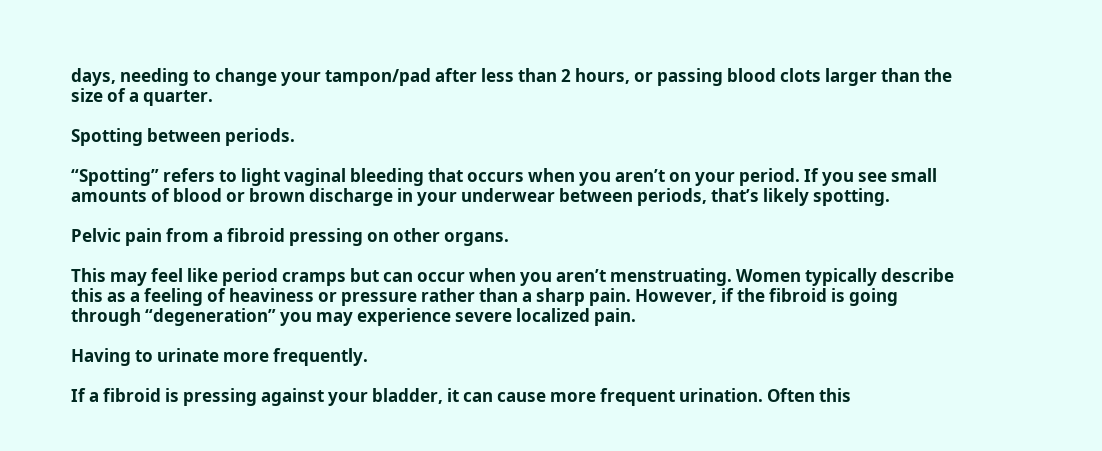days, needing to change your tampon/pad after less than 2 hours, or passing blood clots larger than the size of a quarter.

Spotting between periods.

“Spotting” refers to light vaginal bleeding that occurs when you aren’t on your period. If you see small amounts of blood or brown discharge in your underwear between periods, that’s likely spotting.

Pelvic pain from a fibroid pressing on other organs.

This may feel like period cramps but can occur when you aren’t menstruating. Women typically describe this as a feeling of heaviness or pressure rather than a sharp pain. However, if the fibroid is going through “degeneration” you may experience severe localized pain.

Having to urinate more frequently.

If a fibroid is pressing against your bladder, it can cause more frequent urination. Often this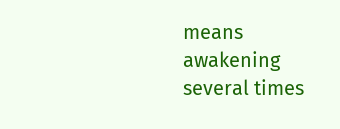means awakening several times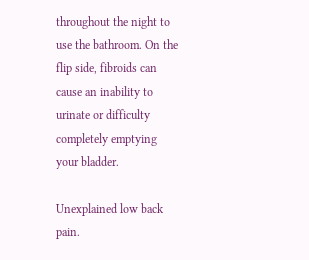throughout the night to use the bathroom. On the flip side, fibroids can cause an inability to urinate or difficulty completely emptying your bladder.

Unexplained low back pain.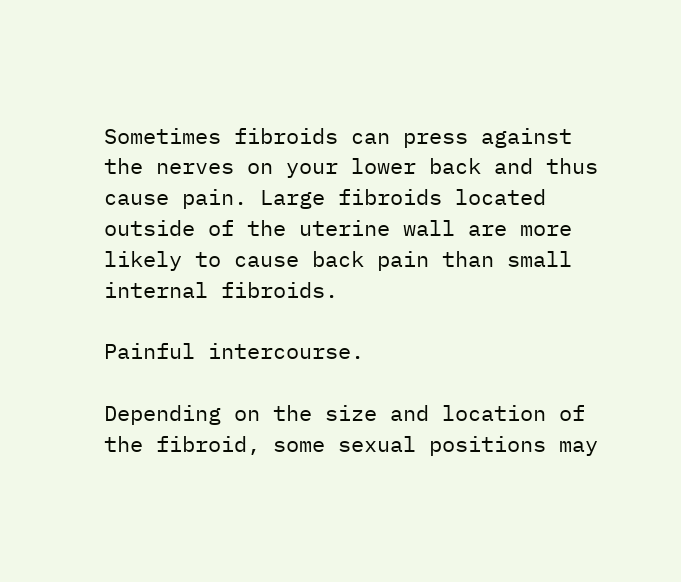Sometimes fibroids can press against the nerves on your lower back and thus cause pain. Large fibroids located outside of the uterine wall are more likely to cause back pain than small internal fibroids.

Painful intercourse.

Depending on the size and location of the fibroid, some sexual positions may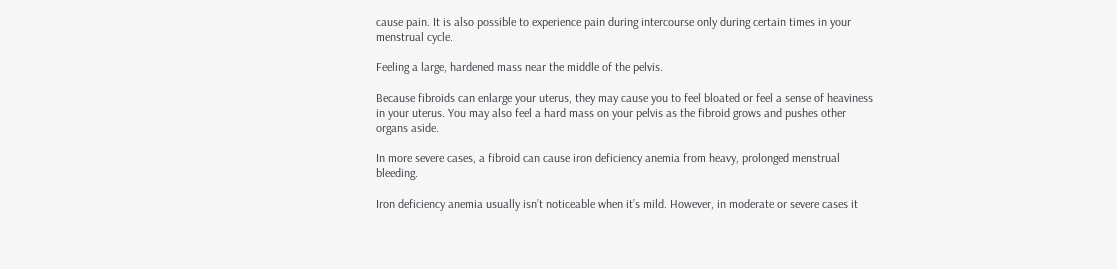cause pain. It is also possible to experience pain during intercourse only during certain times in your menstrual cycle.

Feeling a large, hardened mass near the middle of the pelvis.

Because fibroids can enlarge your uterus, they may cause you to feel bloated or feel a sense of heaviness in your uterus. You may also feel a hard mass on your pelvis as the fibroid grows and pushes other organs aside.

In more severe cases, a fibroid can cause iron deficiency anemia from heavy, prolonged menstrual bleeding.

Iron deficiency anemia usually isn’t noticeable when it’s mild. However, in moderate or severe cases it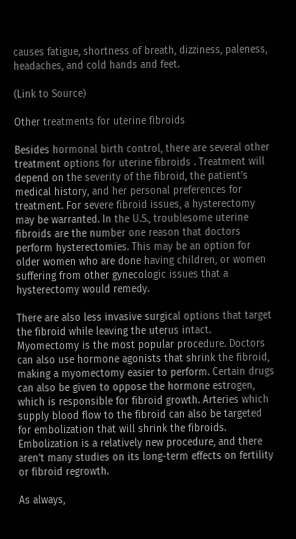causes fatigue, shortness of breath, dizziness, paleness, headaches, and cold hands and feet.

(Link to Source)

Other treatments for uterine fibroids

Besides hormonal birth control, there are several other treatment options for uterine fibroids . Treatment will depend on the severity of the fibroid, the patient’s medical history, and her personal preferences for treatment. For severe fibroid issues, a hysterectomy may be warranted. In the U.S., troublesome uterine fibroids are the number one reason that doctors perform hysterectomies. This may be an option for older women who are done having children, or women suffering from other gynecologic issues that a hysterectomy would remedy.

There are also less invasive surgical options that target the fibroid while leaving the uterus intact. Myomectomy is the most popular procedure. Doctors can also use hormone agonists that shrink the fibroid, making a myomectomy easier to perform. Certain drugs can also be given to oppose the hormone estrogen, which is responsible for fibroid growth. Arteries which supply blood flow to the fibroid can also be targeted for embolization that will shrink the fibroids. Embolization is a relatively new procedure, and there aren’t many studies on its long-term effects on fertility or fibroid regrowth.

As always,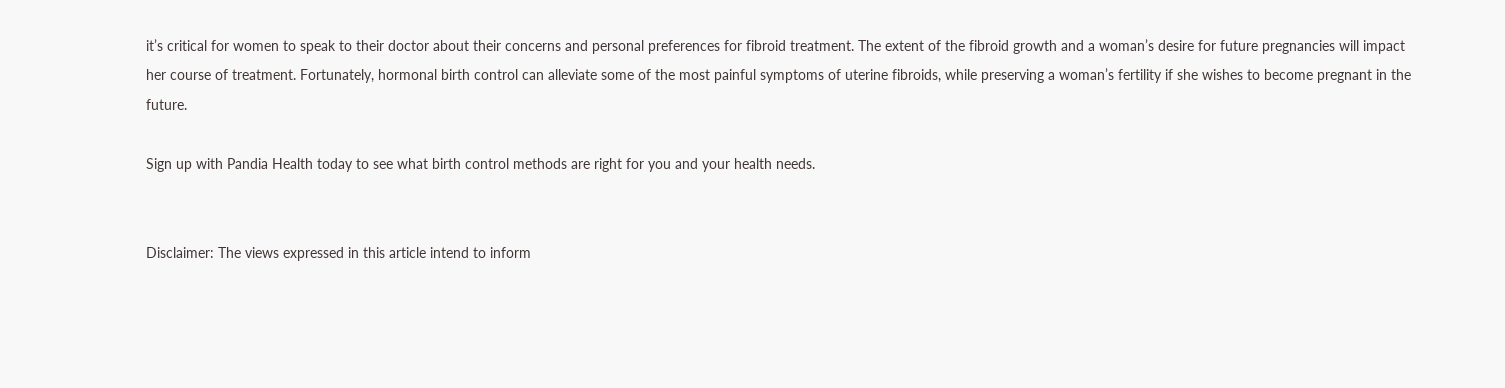it’s critical for women to speak to their doctor about their concerns and personal preferences for fibroid treatment. The extent of the fibroid growth and a woman’s desire for future pregnancies will impact her course of treatment. Fortunately, hormonal birth control can alleviate some of the most painful symptoms of uterine fibroids, while preserving a woman’s fertility if she wishes to become pregnant in the future.

Sign up with Pandia Health today to see what birth control methods are right for you and your health needs.


Disclaimer: The views expressed in this article intend to inform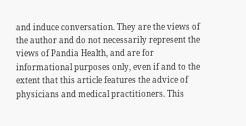and induce conversation. They are the views of the author and do not necessarily represent the views of Pandia Health, and are for informational purposes only, even if and to the extent that this article features the advice of physicians and medical practitioners. This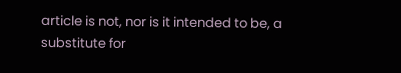article is not, nor is it intended to be, a substitute for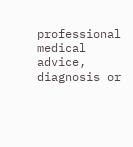professional medical advice, diagnosis or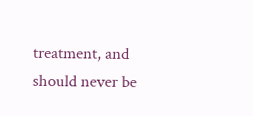treatment, and should never be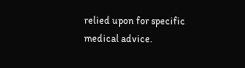relied upon for specific medical advice.